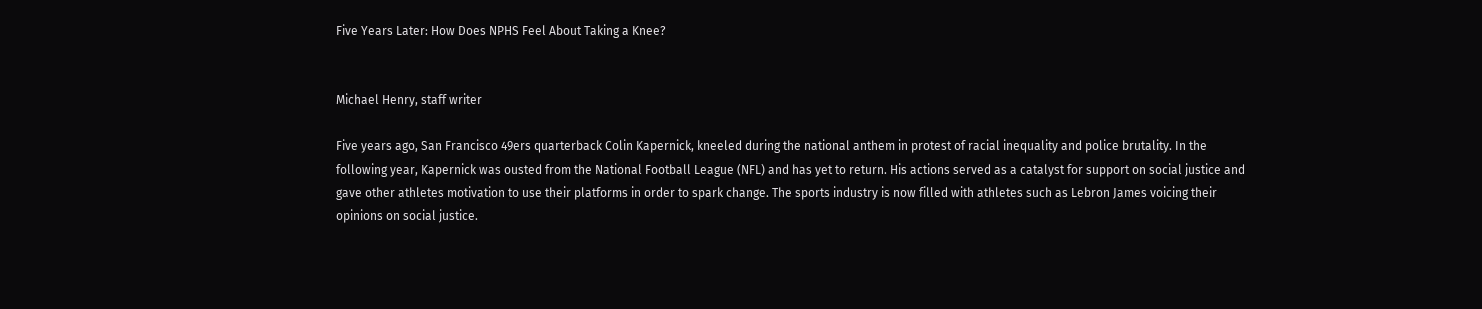Five Years Later: How Does NPHS Feel About Taking a Knee?


Michael Henry, staff writer

Five years ago, San Francisco 49ers quarterback Colin Kapernick, kneeled during the national anthem in protest of racial inequality and police brutality. In the following year, Kapernick was ousted from the National Football League (NFL) and has yet to return. His actions served as a catalyst for support on social justice and gave other athletes motivation to use their platforms in order to spark change. The sports industry is now filled with athletes such as Lebron James voicing their opinions on social justice.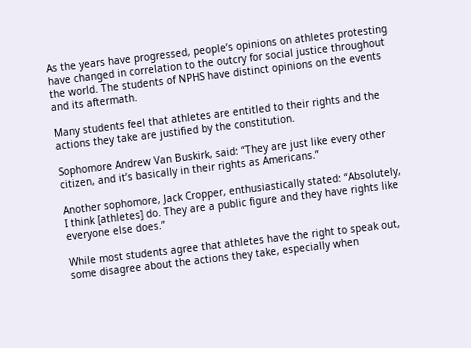As the years have progressed, people’s opinions on athletes protesting have changed in correlation to the outcry for social justice throughout the world. The students of NPHS have distinct opinions on the events and its aftermath.

Many students feel that athletes are entitled to their rights and the actions they take are justified by the constitution.

Sophomore Andrew Van Buskirk, said: “They are just like every other citizen, and it’s basically in their rights as Americans.”

Another sophomore, Jack Cropper, enthusiastically stated: “Absolutely, I think [athletes] do. They are a public figure and they have rights like everyone else does.”

While most students agree that athletes have the right to speak out, some disagree about the actions they take, especially when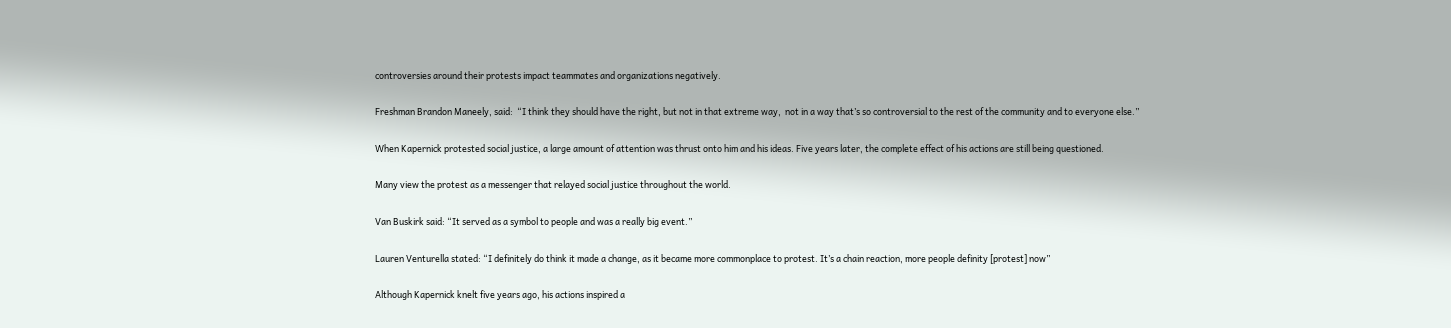controversies around their protests impact teammates and organizations negatively.

Freshman Brandon Maneely, said:  “I think they should have the right, but not in that extreme way,  not in a way that’s so controversial to the rest of the community and to everyone else.”

When Kapernick protested social justice, a large amount of attention was thrust onto him and his ideas. Five years later, the complete effect of his actions are still being questioned.

Many view the protest as a messenger that relayed social justice throughout the world.

Van Buskirk said: “It served as a symbol to people and was a really big event.”

Lauren Venturella stated: “I definitely do think it made a change, as it became more commonplace to protest. It’s a chain reaction, more people definity [protest] now”

Although Kapernick knelt five years ago, his actions inspired a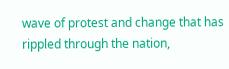wave of protest and change that has rippled through the nation,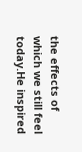the effects of which we still feel today.He inspired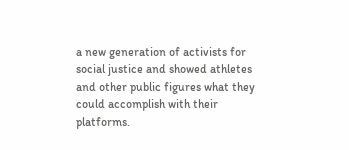a new generation of activists for social justice and showed athletes and other public figures what they could accomplish with their platforms.